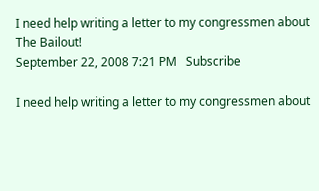I need help writing a letter to my congressmen about The Bailout!
September 22, 2008 7:21 PM   Subscribe

I need help writing a letter to my congressmen about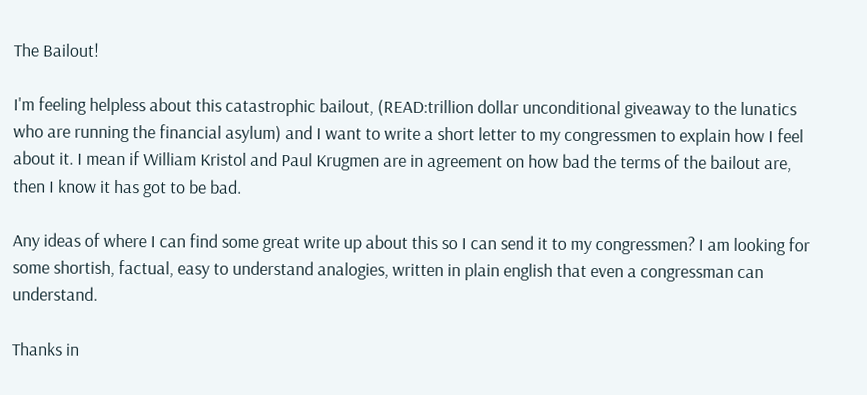The Bailout!

I'm feeling helpless about this catastrophic bailout, (READ:trillion dollar unconditional giveaway to the lunatics who are running the financial asylum) and I want to write a short letter to my congressmen to explain how I feel about it. I mean if William Kristol and Paul Krugmen are in agreement on how bad the terms of the bailout are, then I know it has got to be bad.

Any ideas of where I can find some great write up about this so I can send it to my congressmen? I am looking for some shortish, factual, easy to understand analogies, written in plain english that even a congressman can understand.

Thanks in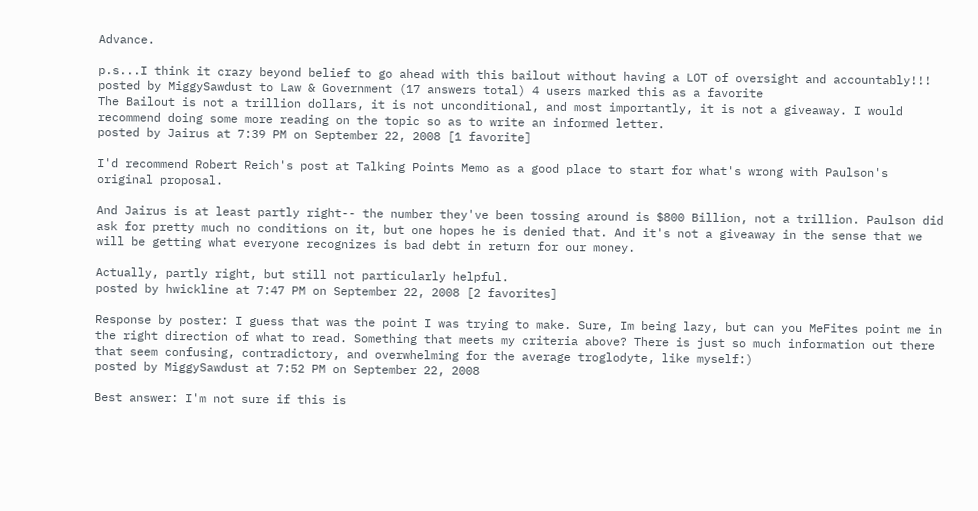Advance.

p.s...I think it crazy beyond belief to go ahead with this bailout without having a LOT of oversight and accountably!!!
posted by MiggySawdust to Law & Government (17 answers total) 4 users marked this as a favorite
The Bailout is not a trillion dollars, it is not unconditional, and most importantly, it is not a giveaway. I would recommend doing some more reading on the topic so as to write an informed letter.
posted by Jairus at 7:39 PM on September 22, 2008 [1 favorite]

I'd recommend Robert Reich's post at Talking Points Memo as a good place to start for what's wrong with Paulson's original proposal.

And Jairus is at least partly right-- the number they've been tossing around is $800 Billion, not a trillion. Paulson did ask for pretty much no conditions on it, but one hopes he is denied that. And it's not a giveaway in the sense that we will be getting what everyone recognizes is bad debt in return for our money.

Actually, partly right, but still not particularly helpful.
posted by hwickline at 7:47 PM on September 22, 2008 [2 favorites]

Response by poster: I guess that was the point I was trying to make. Sure, Im being lazy, but can you MeFites point me in the right direction of what to read. Something that meets my criteria above? There is just so much information out there that seem confusing, contradictory, and overwhelming for the average troglodyte, like myself:)
posted by MiggySawdust at 7:52 PM on September 22, 2008

Best answer: I'm not sure if this is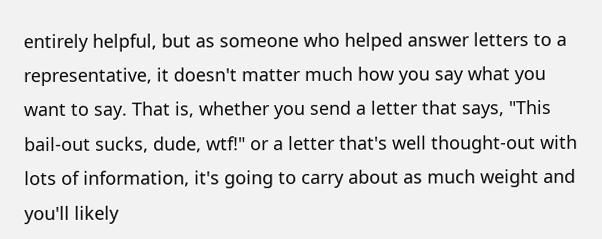entirely helpful, but as someone who helped answer letters to a representative, it doesn't matter much how you say what you want to say. That is, whether you send a letter that says, "This bail-out sucks, dude, wtf!" or a letter that's well thought-out with lots of information, it's going to carry about as much weight and you'll likely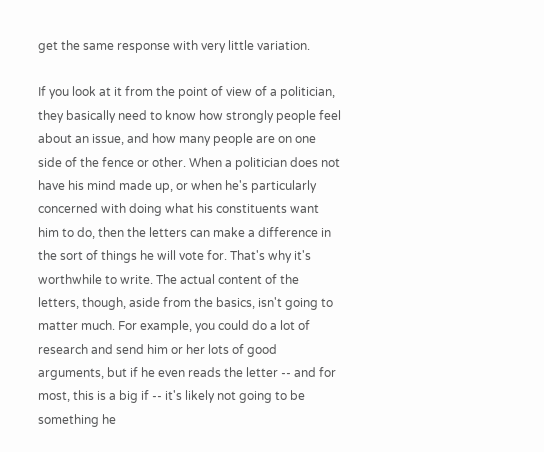get the same response with very little variation.

If you look at it from the point of view of a politician, they basically need to know how strongly people feel about an issue, and how many people are on one side of the fence or other. When a politician does not have his mind made up, or when he's particularly concerned with doing what his constituents want him to do, then the letters can make a difference in the sort of things he will vote for. That's why it's worthwhile to write. The actual content of the letters, though, aside from the basics, isn't going to matter much. For example, you could do a lot of research and send him or her lots of good arguments, but if he even reads the letter -- and for most, this is a big if -- it's likely not going to be something he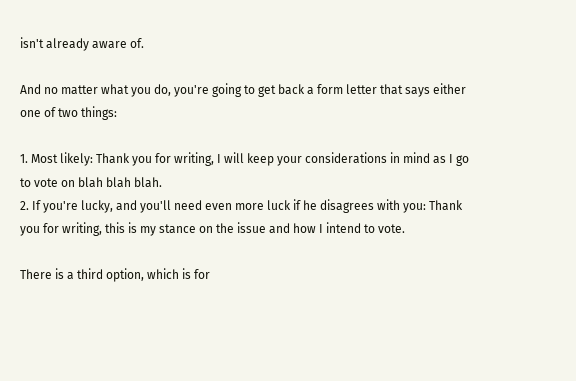isn't already aware of.

And no matter what you do, you're going to get back a form letter that says either one of two things:

1. Most likely: Thank you for writing, I will keep your considerations in mind as I go to vote on blah blah blah.
2. If you're lucky, and you'll need even more luck if he disagrees with you: Thank you for writing, this is my stance on the issue and how I intend to vote.

There is a third option, which is for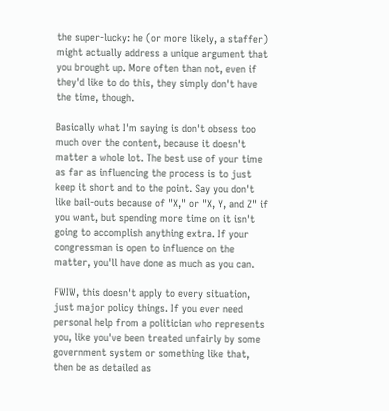the super-lucky: he (or more likely, a staffer) might actually address a unique argument that you brought up. More often than not, even if they'd like to do this, they simply don't have the time, though.

Basically what I'm saying is don't obsess too much over the content, because it doesn't matter a whole lot. The best use of your time as far as influencing the process is to just keep it short and to the point. Say you don't like bail-outs because of "X," or "X, Y, and Z" if you want, but spending more time on it isn't going to accomplish anything extra. If your congressman is open to influence on the matter, you'll have done as much as you can.

FWIW, this doesn't apply to every situation, just major policy things. If you ever need personal help from a politician who represents you, like you've been treated unfairly by some government system or something like that, then be as detailed as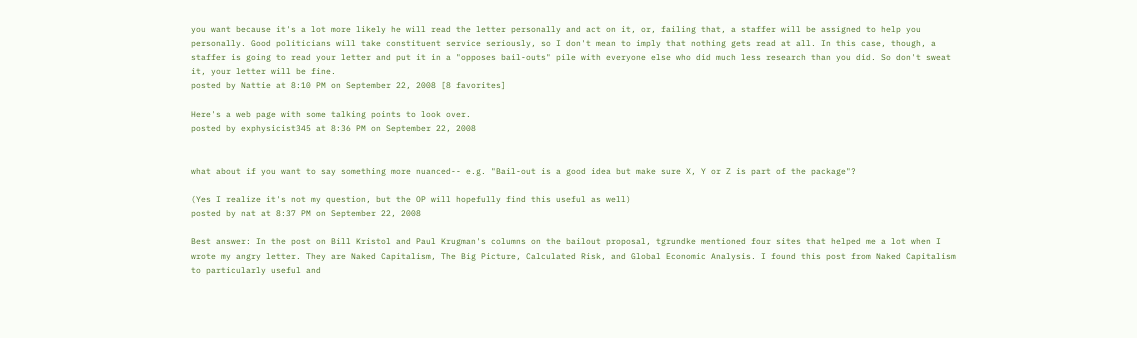you want because it's a lot more likely he will read the letter personally and act on it, or, failing that, a staffer will be assigned to help you personally. Good politicians will take constituent service seriously, so I don't mean to imply that nothing gets read at all. In this case, though, a staffer is going to read your letter and put it in a "opposes bail-outs" pile with everyone else who did much less research than you did. So don't sweat it, your letter will be fine.
posted by Nattie at 8:10 PM on September 22, 2008 [8 favorites]

Here's a web page with some talking points to look over.
posted by exphysicist345 at 8:36 PM on September 22, 2008


what about if you want to say something more nuanced-- e.g. "Bail-out is a good idea but make sure X, Y or Z is part of the package"?

(Yes I realize it's not my question, but the OP will hopefully find this useful as well)
posted by nat at 8:37 PM on September 22, 2008

Best answer: In the post on Bill Kristol and Paul Krugman's columns on the bailout proposal, tgrundke mentioned four sites that helped me a lot when I wrote my angry letter. They are Naked Capitalism, The Big Picture, Calculated Risk, and Global Economic Analysis. I found this post from Naked Capitalism to particularly useful and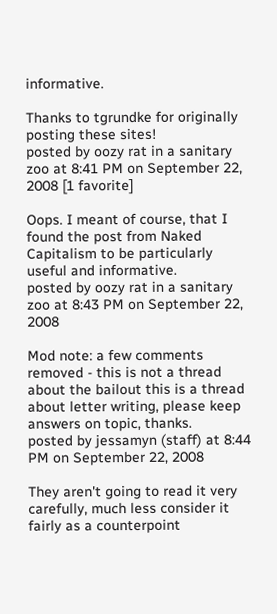informative.

Thanks to tgrundke for originally posting these sites!
posted by oozy rat in a sanitary zoo at 8:41 PM on September 22, 2008 [1 favorite]

Oops. I meant of course, that I found the post from Naked Capitalism to be particularly useful and informative.
posted by oozy rat in a sanitary zoo at 8:43 PM on September 22, 2008

Mod note: a few comments removed - this is not a thread about the bailout this is a thread about letter writing, please keep answers on topic, thanks.
posted by jessamyn (staff) at 8:44 PM on September 22, 2008

They aren't going to read it very carefully, much less consider it fairly as a counterpoint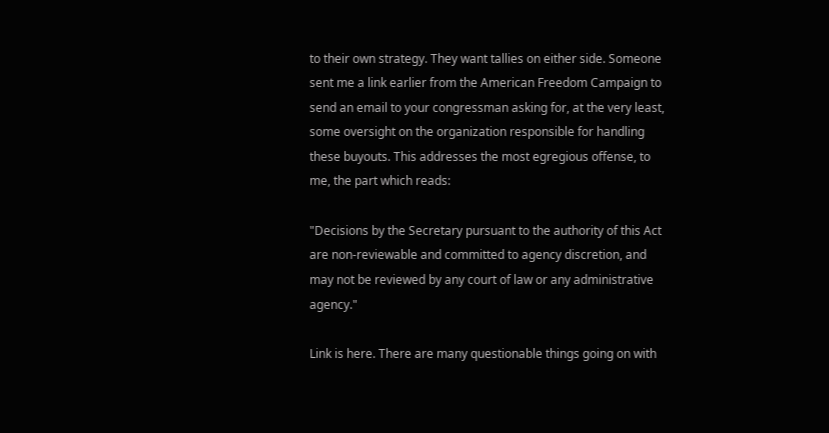to their own strategy. They want tallies on either side. Someone sent me a link earlier from the American Freedom Campaign to send an email to your congressman asking for, at the very least, some oversight on the organization responsible for handling these buyouts. This addresses the most egregious offense, to me, the part which reads:

"Decisions by the Secretary pursuant to the authority of this Act are non-reviewable and committed to agency discretion, and may not be reviewed by any court of law or any administrative agency."

Link is here. There are many questionable things going on with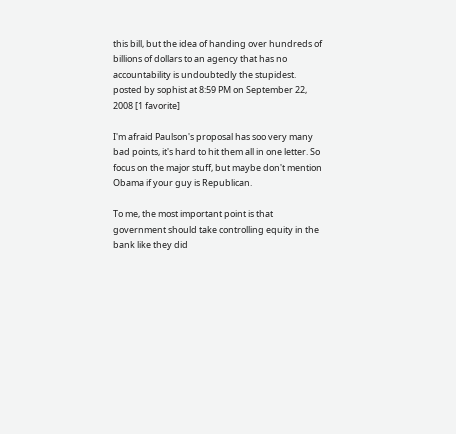this bill, but the idea of handing over hundreds of billions of dollars to an agency that has no accountability is undoubtedly the stupidest.
posted by sophist at 8:59 PM on September 22, 2008 [1 favorite]

I'm afraid Paulson's proposal has soo very many bad points, it's hard to hit them all in one letter. So focus on the major stuff, but maybe don't mention Obama if your guy is Republican.

To me, the most important point is that government should take controlling equity in the bank like they did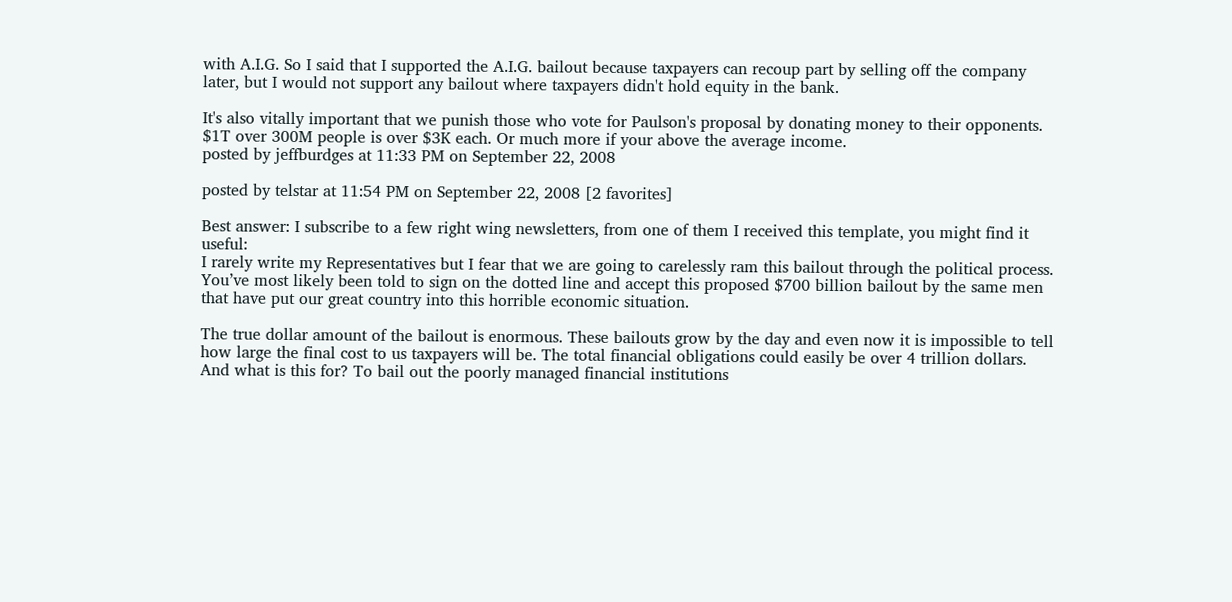with A.I.G. So I said that I supported the A.I.G. bailout because taxpayers can recoup part by selling off the company later, but I would not support any bailout where taxpayers didn't hold equity in the bank.

It's also vitally important that we punish those who vote for Paulson's proposal by donating money to their opponents. $1T over 300M people is over $3K each. Or much more if your above the average income.
posted by jeffburdges at 11:33 PM on September 22, 2008

posted by telstar at 11:54 PM on September 22, 2008 [2 favorites]

Best answer: I subscribe to a few right wing newsletters, from one of them I received this template, you might find it useful:
I rarely write my Representatives but I fear that we are going to carelessly ram this bailout through the political process. You’ve most likely been told to sign on the dotted line and accept this proposed $700 billion bailout by the same men that have put our great country into this horrible economic situation.

The true dollar amount of the bailout is enormous. These bailouts grow by the day and even now it is impossible to tell how large the final cost to us taxpayers will be. The total financial obligations could easily be over 4 trillion dollars. And what is this for? To bail out the poorly managed financial institutions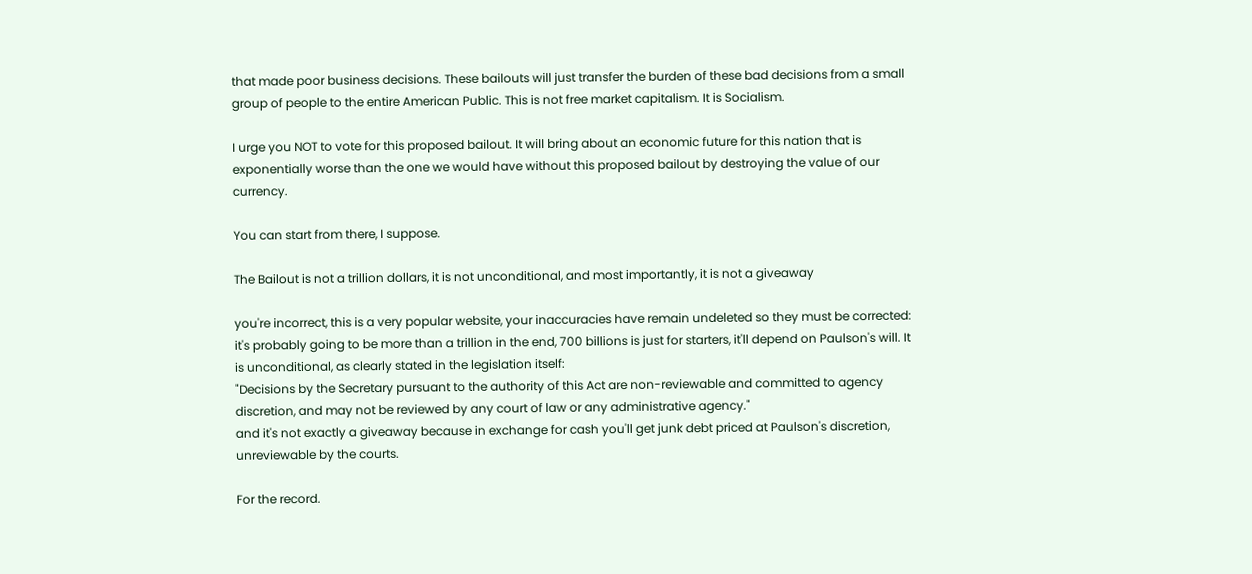that made poor business decisions. These bailouts will just transfer the burden of these bad decisions from a small group of people to the entire American Public. This is not free market capitalism. It is Socialism.

I urge you NOT to vote for this proposed bailout. It will bring about an economic future for this nation that is exponentially worse than the one we would have without this proposed bailout by destroying the value of our currency.

You can start from there, I suppose.

The Bailout is not a trillion dollars, it is not unconditional, and most importantly, it is not a giveaway

you're incorrect, this is a very popular website, your inaccuracies have remain undeleted so they must be corrected: it's probably going to be more than a trillion in the end, 700 billions is just for starters, it'll depend on Paulson's will. It is unconditional, as clearly stated in the legislation itself:
"Decisions by the Secretary pursuant to the authority of this Act are non-reviewable and committed to agency discretion, and may not be reviewed by any court of law or any administrative agency."
and it's not exactly a giveaway because in exchange for cash you'll get junk debt priced at Paulson's discretion, unreviewable by the courts.

For the record.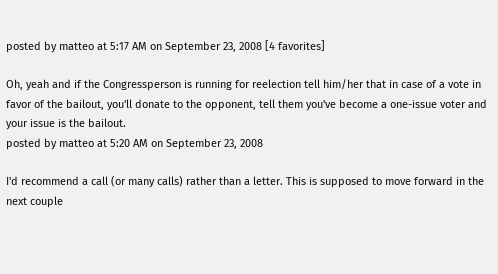posted by matteo at 5:17 AM on September 23, 2008 [4 favorites]

Oh, yeah and if the Congressperson is running for reelection tell him/her that in case of a vote in favor of the bailout, you'll donate to the opponent, tell them you've become a one-issue voter and your issue is the bailout.
posted by matteo at 5:20 AM on September 23, 2008

I'd recommend a call (or many calls) rather than a letter. This is supposed to move forward in the next couple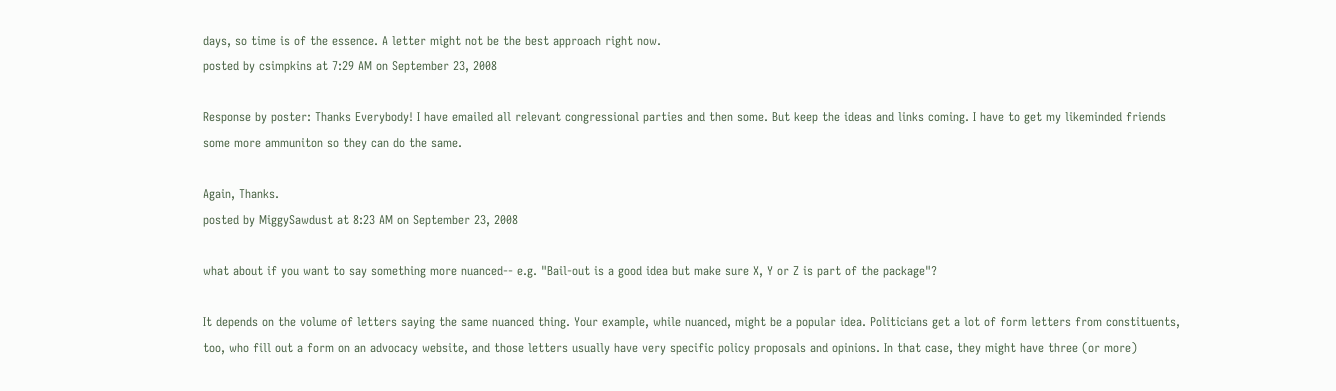days, so time is of the essence. A letter might not be the best approach right now.
posted by csimpkins at 7:29 AM on September 23, 2008

Response by poster: Thanks Everybody! I have emailed all relevant congressional parties and then some. But keep the ideas and links coming. I have to get my likeminded friends some more ammuniton so they can do the same.

Again, Thanks.
posted by MiggySawdust at 8:23 AM on September 23, 2008

what about if you want to say something more nuanced-- e.g. "Bail-out is a good idea but make sure X, Y or Z is part of the package"?

It depends on the volume of letters saying the same nuanced thing. Your example, while nuanced, might be a popular idea. Politicians get a lot of form letters from constituents, too, who fill out a form on an advocacy website, and those letters usually have very specific policy proposals and opinions. In that case, they might have three (or more)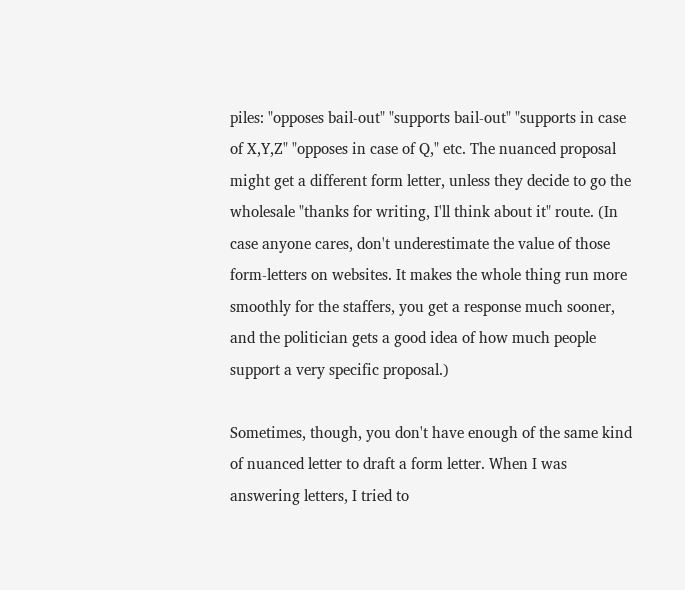piles: "opposes bail-out" "supports bail-out" "supports in case of X,Y,Z" "opposes in case of Q," etc. The nuanced proposal might get a different form letter, unless they decide to go the wholesale "thanks for writing, I'll think about it" route. (In case anyone cares, don't underestimate the value of those form-letters on websites. It makes the whole thing run more smoothly for the staffers, you get a response much sooner, and the politician gets a good idea of how much people support a very specific proposal.)

Sometimes, though, you don't have enough of the same kind of nuanced letter to draft a form letter. When I was answering letters, I tried to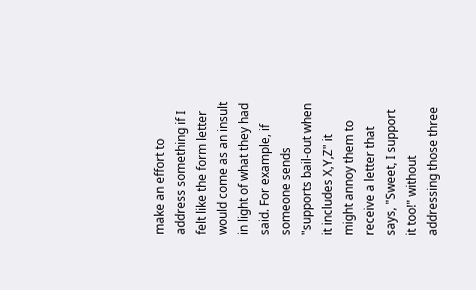make an effort to address something if I felt like the form letter would come as an insult in light of what they had said. For example, if someone sends "supports bail-out when it includes X,Y,Z" it might annoy them to receive a letter that says, "Sweet, I support it too!" without addressing those three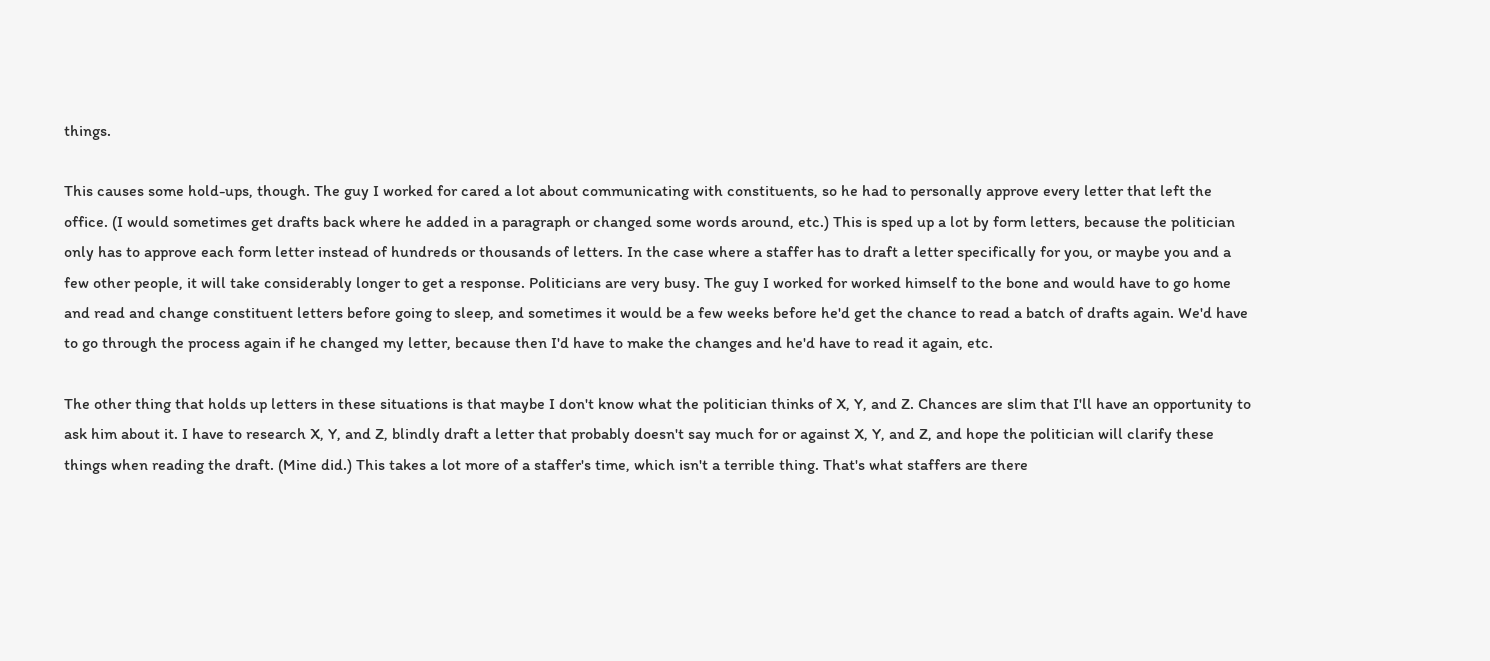things.

This causes some hold-ups, though. The guy I worked for cared a lot about communicating with constituents, so he had to personally approve every letter that left the office. (I would sometimes get drafts back where he added in a paragraph or changed some words around, etc.) This is sped up a lot by form letters, because the politician only has to approve each form letter instead of hundreds or thousands of letters. In the case where a staffer has to draft a letter specifically for you, or maybe you and a few other people, it will take considerably longer to get a response. Politicians are very busy. The guy I worked for worked himself to the bone and would have to go home and read and change constituent letters before going to sleep, and sometimes it would be a few weeks before he'd get the chance to read a batch of drafts again. We'd have to go through the process again if he changed my letter, because then I'd have to make the changes and he'd have to read it again, etc.

The other thing that holds up letters in these situations is that maybe I don't know what the politician thinks of X, Y, and Z. Chances are slim that I'll have an opportunity to ask him about it. I have to research X, Y, and Z, blindly draft a letter that probably doesn't say much for or against X, Y, and Z, and hope the politician will clarify these things when reading the draft. (Mine did.) This takes a lot more of a staffer's time, which isn't a terrible thing. That's what staffers are there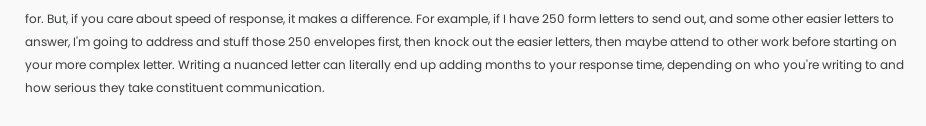for. But, if you care about speed of response, it makes a difference. For example, if I have 250 form letters to send out, and some other easier letters to answer, I'm going to address and stuff those 250 envelopes first, then knock out the easier letters, then maybe attend to other work before starting on your more complex letter. Writing a nuanced letter can literally end up adding months to your response time, depending on who you're writing to and how serious they take constituent communication.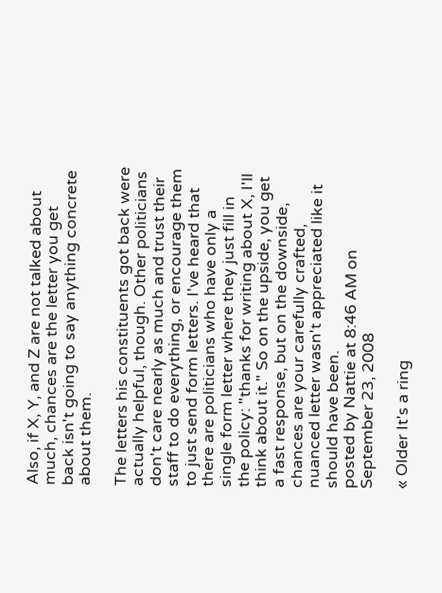Also, if X, Y, and Z are not talked about much, chances are the letter you get back isn't going to say anything concrete about them.

The letters his constituents got back were actually helpful, though. Other politicians don't care nearly as much and trust their staff to do everything, or encourage them to just send form letters. I've heard that there are politicians who have only a single form letter where they just fill in the policy: "thanks for writing about X, I'll think about it." So on the upside, you get a fast response, but on the downside, chances are your carefully crafted, nuanced letter wasn't appreciated like it should have been.
posted by Nattie at 8:46 AM on September 23, 2008

« Older It's a ring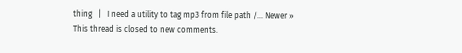thing   |   I need a utility to tag mp3 from file path /... Newer »
This thread is closed to new comments.